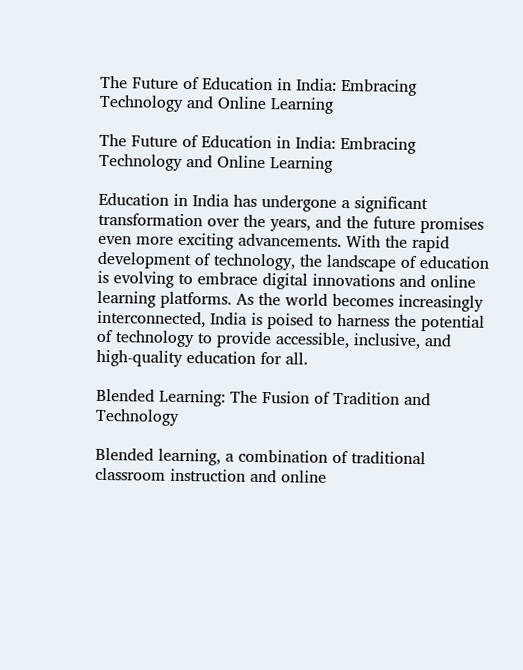The Future of Education in India: Embracing Technology and Online Learning

The Future of Education in India: Embracing Technology and Online Learning

Education in India has undergone a significant transformation over the years, and the future promises even more exciting advancements. With the rapid development of technology, the landscape of education is evolving to embrace digital innovations and online learning platforms. As the world becomes increasingly interconnected, India is poised to harness the potential of technology to provide accessible, inclusive, and high-quality education for all.

Blended Learning: The Fusion of Tradition and Technology

Blended learning, a combination of traditional classroom instruction and online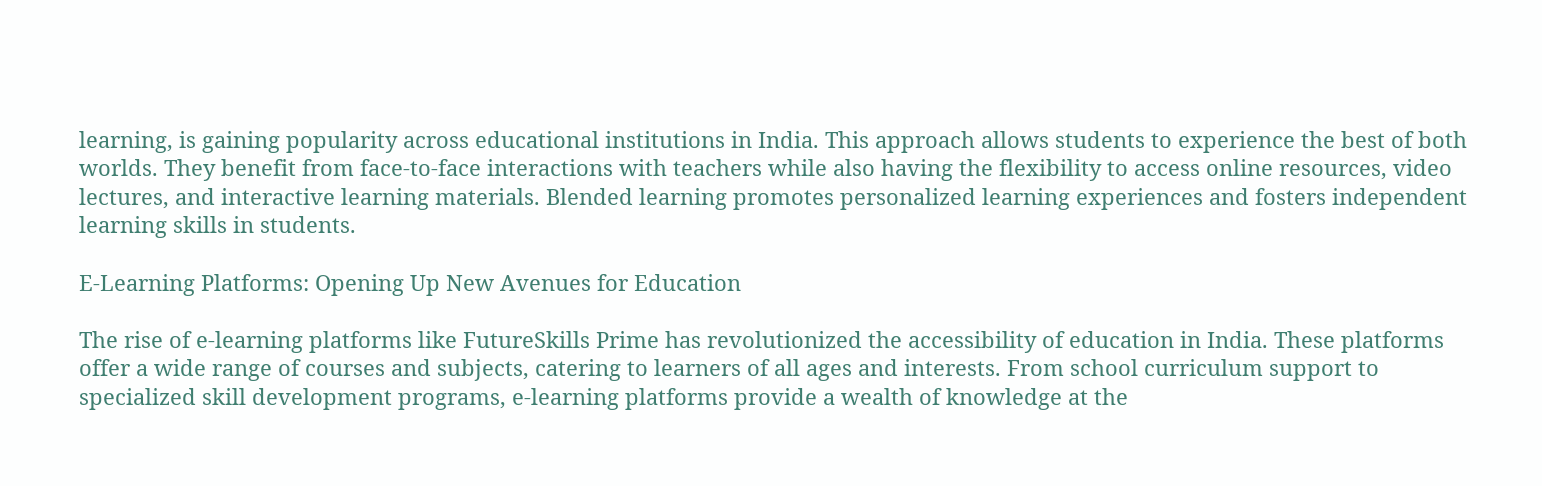learning, is gaining popularity across educational institutions in India. This approach allows students to experience the best of both worlds. They benefit from face-to-face interactions with teachers while also having the flexibility to access online resources, video lectures, and interactive learning materials. Blended learning promotes personalized learning experiences and fosters independent learning skills in students.

E-Learning Platforms: Opening Up New Avenues for Education

The rise of e-learning platforms like FutureSkills Prime has revolutionized the accessibility of education in India. These platforms offer a wide range of courses and subjects, catering to learners of all ages and interests. From school curriculum support to specialized skill development programs, e-learning platforms provide a wealth of knowledge at the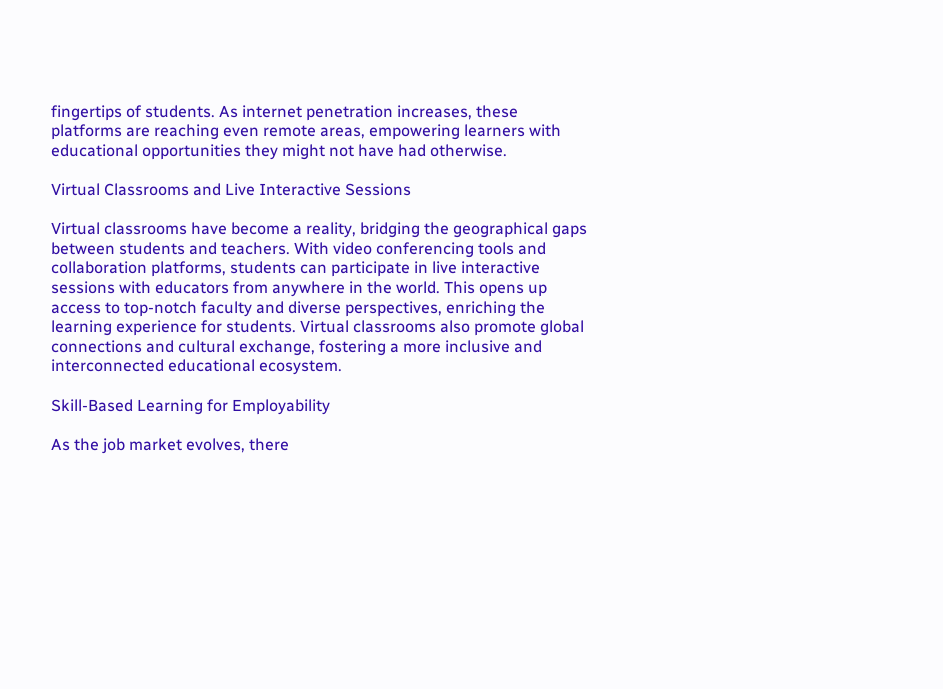fingertips of students. As internet penetration increases, these platforms are reaching even remote areas, empowering learners with educational opportunities they might not have had otherwise.

Virtual Classrooms and Live Interactive Sessions

Virtual classrooms have become a reality, bridging the geographical gaps between students and teachers. With video conferencing tools and collaboration platforms, students can participate in live interactive sessions with educators from anywhere in the world. This opens up access to top-notch faculty and diverse perspectives, enriching the learning experience for students. Virtual classrooms also promote global connections and cultural exchange, fostering a more inclusive and interconnected educational ecosystem.

Skill-Based Learning for Employability

As the job market evolves, there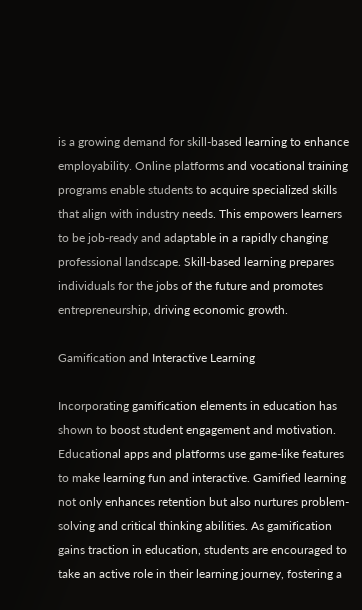is a growing demand for skill-based learning to enhance employability. Online platforms and vocational training programs enable students to acquire specialized skills that align with industry needs. This empowers learners to be job-ready and adaptable in a rapidly changing professional landscape. Skill-based learning prepares individuals for the jobs of the future and promotes entrepreneurship, driving economic growth.

Gamification and Interactive Learning

Incorporating gamification elements in education has shown to boost student engagement and motivation. Educational apps and platforms use game-like features to make learning fun and interactive. Gamified learning not only enhances retention but also nurtures problem-solving and critical thinking abilities. As gamification gains traction in education, students are encouraged to take an active role in their learning journey, fostering a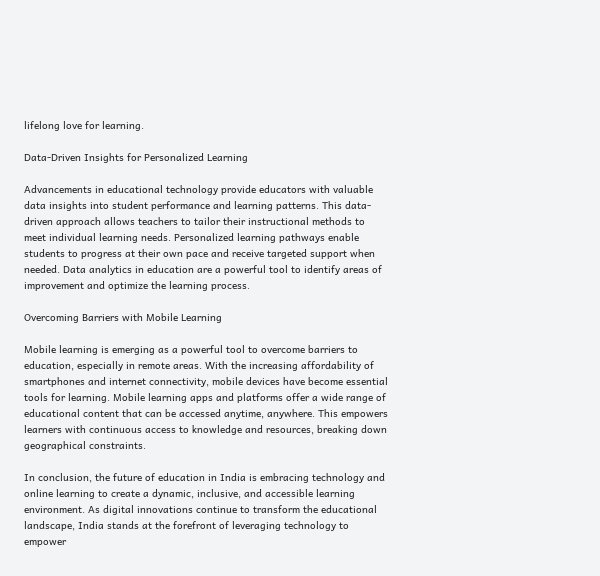lifelong love for learning.

Data-Driven Insights for Personalized Learning

Advancements in educational technology provide educators with valuable data insights into student performance and learning patterns. This data-driven approach allows teachers to tailor their instructional methods to meet individual learning needs. Personalized learning pathways enable students to progress at their own pace and receive targeted support when needed. Data analytics in education are a powerful tool to identify areas of improvement and optimize the learning process.

Overcoming Barriers with Mobile Learning

Mobile learning is emerging as a powerful tool to overcome barriers to education, especially in remote areas. With the increasing affordability of smartphones and internet connectivity, mobile devices have become essential tools for learning. Mobile learning apps and platforms offer a wide range of educational content that can be accessed anytime, anywhere. This empowers learners with continuous access to knowledge and resources, breaking down geographical constraints.

In conclusion, the future of education in India is embracing technology and online learning to create a dynamic, inclusive, and accessible learning environment. As digital innovations continue to transform the educational landscape, India stands at the forefront of leveraging technology to empower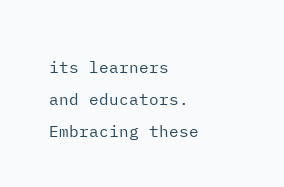its learners and educators. Embracing these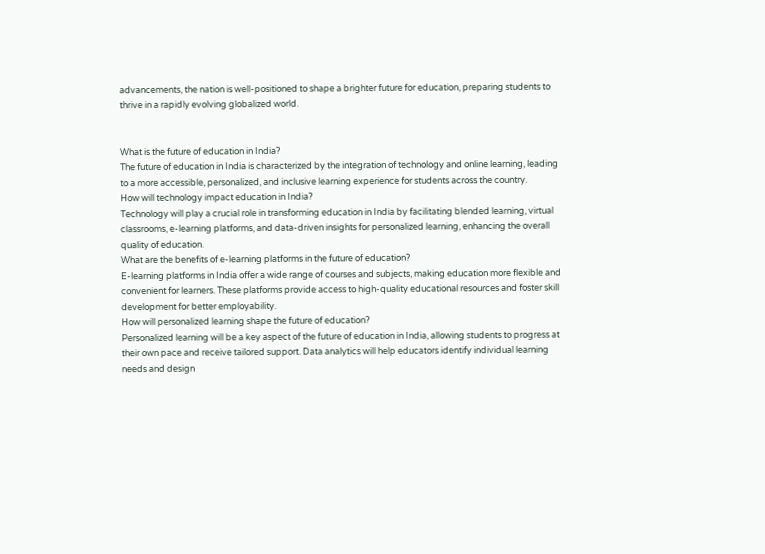advancements, the nation is well-positioned to shape a brighter future for education, preparing students to thrive in a rapidly evolving globalized world.


What is the future of education in India?
The future of education in India is characterized by the integration of technology and online learning, leading to a more accessible, personalized, and inclusive learning experience for students across the country.
How will technology impact education in India?
Technology will play a crucial role in transforming education in India by facilitating blended learning, virtual classrooms, e-learning platforms, and data-driven insights for personalized learning, enhancing the overall quality of education.
What are the benefits of e-learning platforms in the future of education?
E-learning platforms in India offer a wide range of courses and subjects, making education more flexible and convenient for learners. These platforms provide access to high-quality educational resources and foster skill development for better employability.
How will personalized learning shape the future of education?
Personalized learning will be a key aspect of the future of education in India, allowing students to progress at their own pace and receive tailored support. Data analytics will help educators identify individual learning needs and design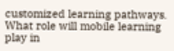customized learning pathways.
What role will mobile learning play in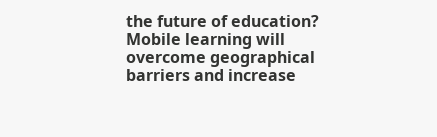the future of education?
Mobile learning will overcome geographical barriers and increase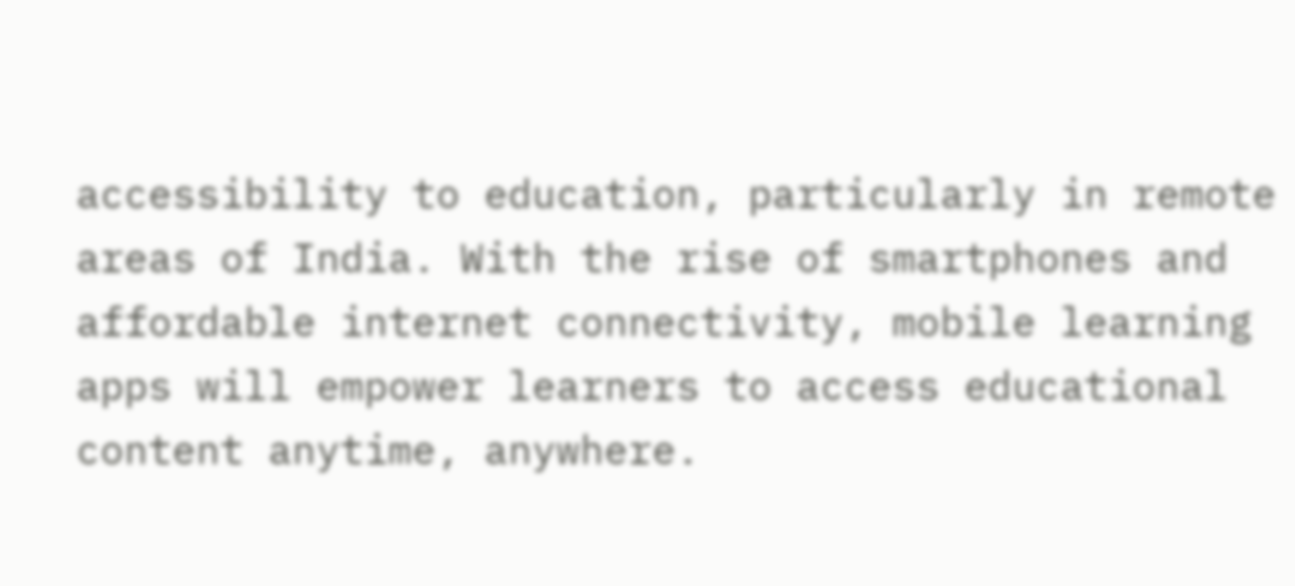accessibility to education, particularly in remote areas of India. With the rise of smartphones and affordable internet connectivity, mobile learning apps will empower learners to access educational content anytime, anywhere.